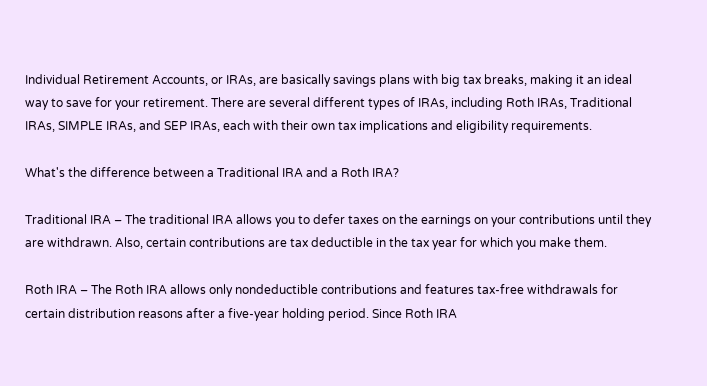Individual Retirement Accounts, or IRAs, are basically savings plans with big tax breaks, making it an ideal way to save for your retirement. There are several different types of IRAs, including Roth IRAs, Traditional IRAs, SIMPLE IRAs, and SEP IRAs, each with their own tax implications and eligibility requirements.

What's the difference between a Traditional IRA and a Roth IRA?

Traditional IRA – The traditional IRA allows you to defer taxes on the earnings on your contributions until they are withdrawn. Also, certain contributions are tax deductible in the tax year for which you make them.

Roth IRA – The Roth IRA allows only nondeductible contributions and features tax-free withdrawals for certain distribution reasons after a five-year holding period. Since Roth IRA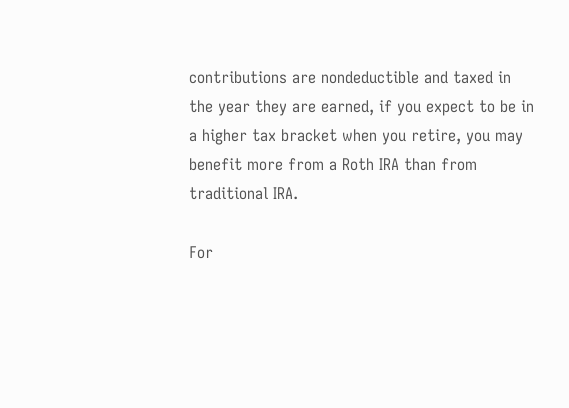contributions are nondeductible and taxed in the year they are earned, if you expect to be in a higher tax bracket when you retire, you may benefit more from a Roth IRA than from traditional IRA.

For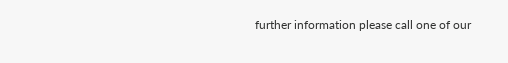further information please call one of our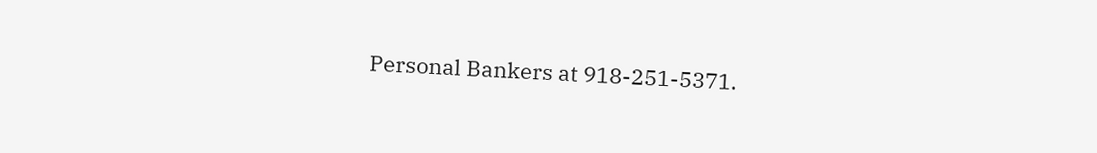Personal Bankers at 918-251-5371.